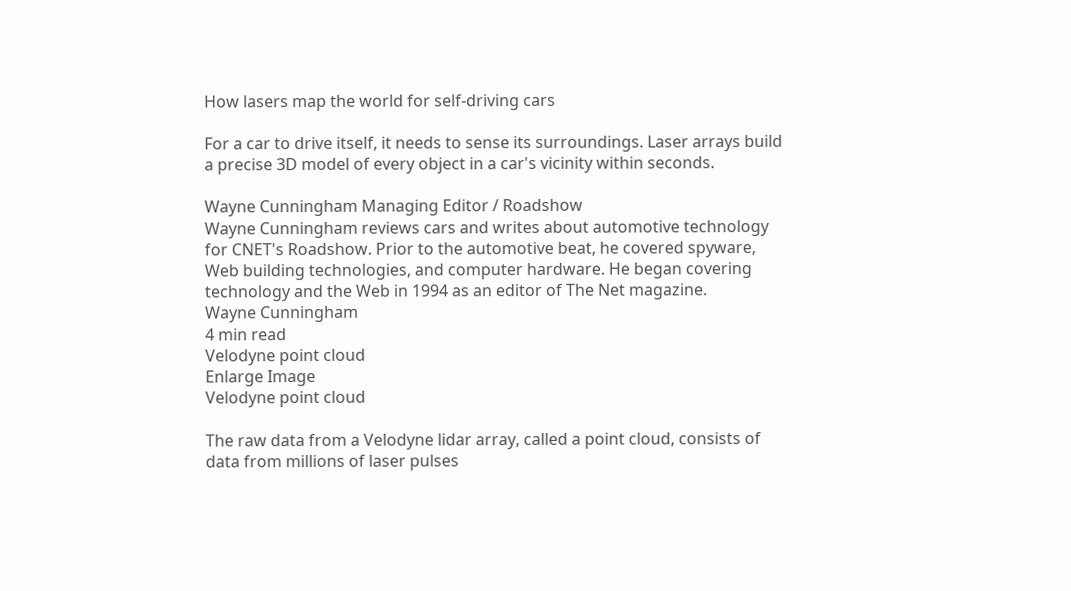How lasers map the world for self-driving cars

For a car to drive itself, it needs to sense its surroundings. Laser arrays build a precise 3D model of every object in a car's vicinity within seconds.

Wayne Cunningham Managing Editor / Roadshow
Wayne Cunningham reviews cars and writes about automotive technology for CNET's Roadshow. Prior to the automotive beat, he covered spyware, Web building technologies, and computer hardware. He began covering technology and the Web in 1994 as an editor of The Net magazine.
Wayne Cunningham
4 min read
Velodyne point cloud
Enlarge Image
Velodyne point cloud

The raw data from a Velodyne lidar array, called a point cloud, consists of data from millions of laser pulses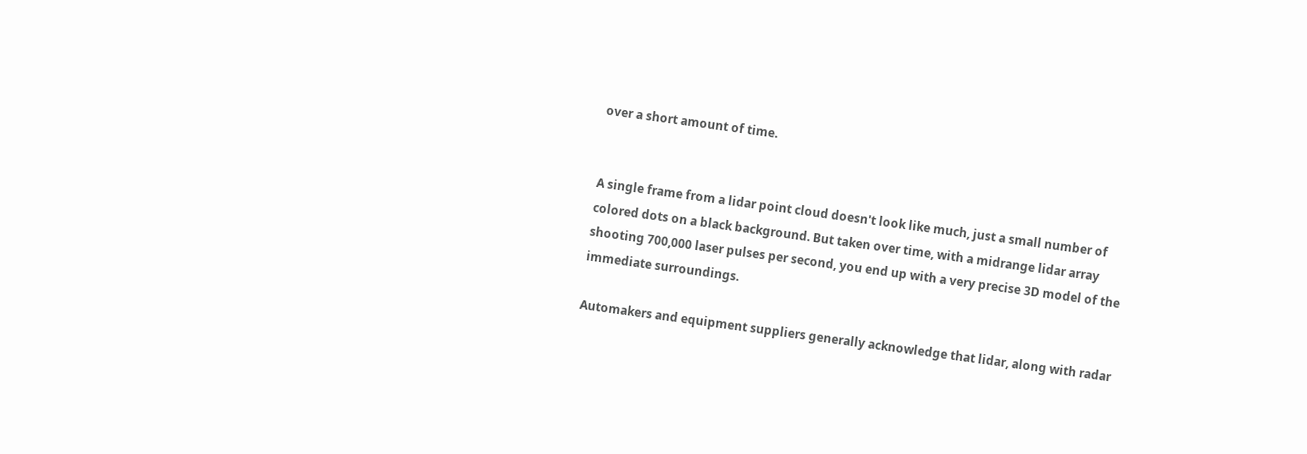over a short amount of time.


A single frame from a lidar point cloud doesn't look like much, just a small number of colored dots on a black background. But taken over time, with a midrange lidar array shooting 700,000 laser pulses per second, you end up with a very precise 3D model of the immediate surroundings.

Automakers and equipment suppliers generally acknowledge that lidar, along with radar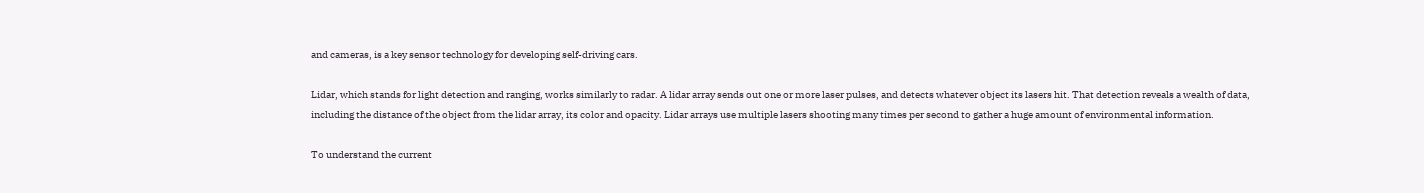and cameras, is a key sensor technology for developing self-driving cars.

Lidar, which stands for light detection and ranging, works similarly to radar. A lidar array sends out one or more laser pulses, and detects whatever object its lasers hit. That detection reveals a wealth of data, including the distance of the object from the lidar array, its color and opacity. Lidar arrays use multiple lasers shooting many times per second to gather a huge amount of environmental information.

To understand the current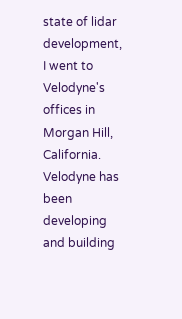state of lidar development, I went to Velodyne's offices in Morgan Hill, California. Velodyne has been developing and building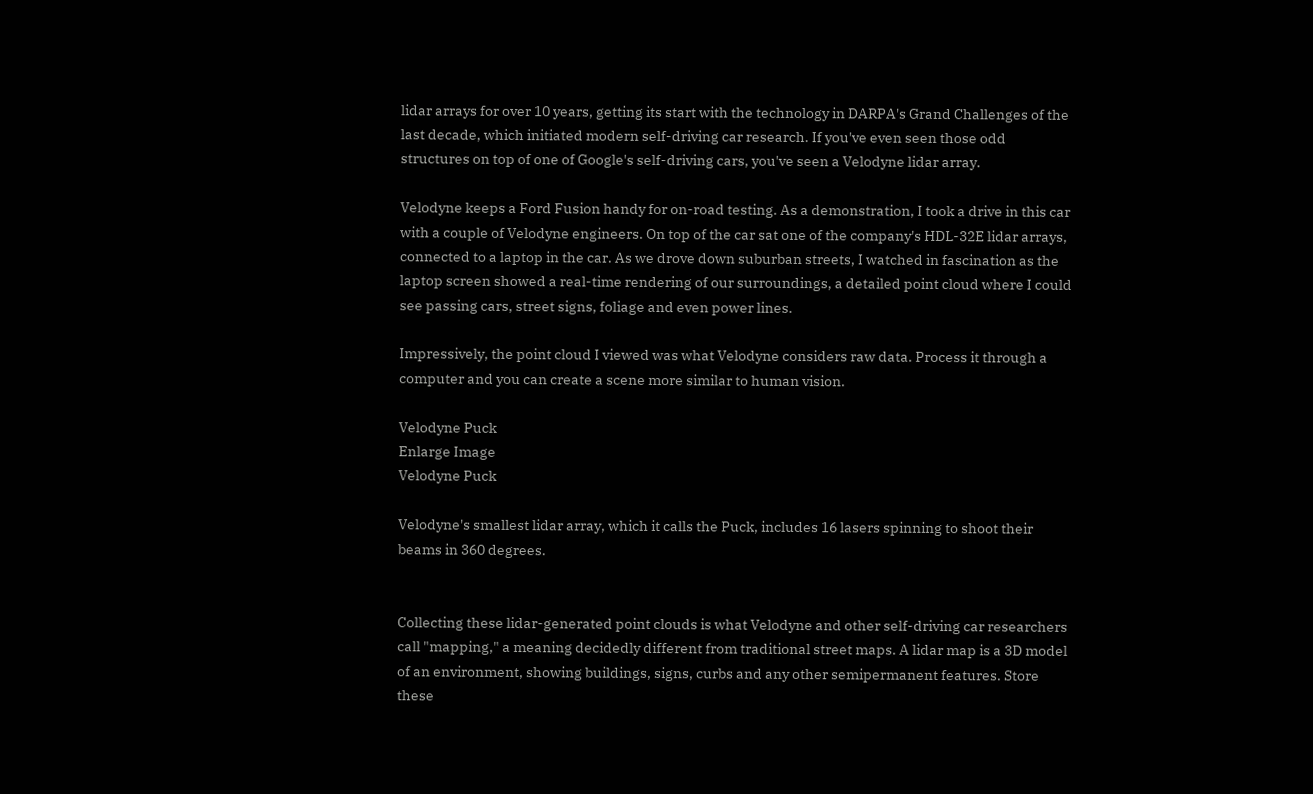lidar arrays for over 10 years, getting its start with the technology in DARPA's Grand Challenges of the last decade, which initiated modern self-driving car research. If you've even seen those odd structures on top of one of Google's self-driving cars, you've seen a Velodyne lidar array.

Velodyne keeps a Ford Fusion handy for on-road testing. As a demonstration, I took a drive in this car with a couple of Velodyne engineers. On top of the car sat one of the company's HDL-32E lidar arrays, connected to a laptop in the car. As we drove down suburban streets, I watched in fascination as the laptop screen showed a real-time rendering of our surroundings, a detailed point cloud where I could see passing cars, street signs, foliage and even power lines.

Impressively, the point cloud I viewed was what Velodyne considers raw data. Process it through a computer and you can create a scene more similar to human vision.

Velodyne Puck
Enlarge Image
Velodyne Puck

Velodyne's smallest lidar array, which it calls the Puck, includes 16 lasers spinning to shoot their beams in 360 degrees.


Collecting these lidar-generated point clouds is what Velodyne and other self-driving car researchers call "mapping," a meaning decidedly different from traditional street maps. A lidar map is a 3D model of an environment, showing buildings, signs, curbs and any other semipermanent features. Store these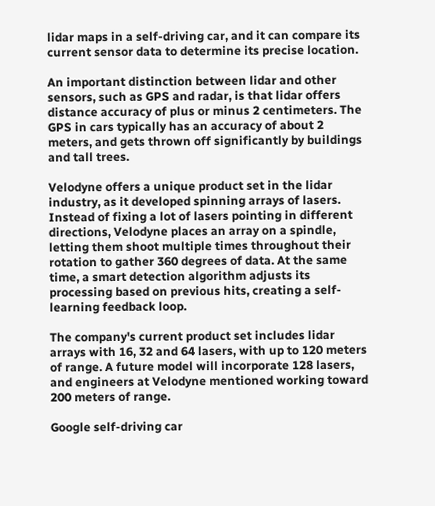lidar maps in a self-driving car, and it can compare its current sensor data to determine its precise location.

An important distinction between lidar and other sensors, such as GPS and radar, is that lidar offers distance accuracy of plus or minus 2 centimeters. The GPS in cars typically has an accuracy of about 2 meters, and gets thrown off significantly by buildings and tall trees.

Velodyne offers a unique product set in the lidar industry, as it developed spinning arrays of lasers. Instead of fixing a lot of lasers pointing in different directions, Velodyne places an array on a spindle, letting them shoot multiple times throughout their rotation to gather 360 degrees of data. At the same time, a smart detection algorithm adjusts its processing based on previous hits, creating a self-learning feedback loop.

The company's current product set includes lidar arrays with 16, 32 and 64 lasers, with up to 120 meters of range. A future model will incorporate 128 lasers, and engineers at Velodyne mentioned working toward 200 meters of range.

Google self-driving car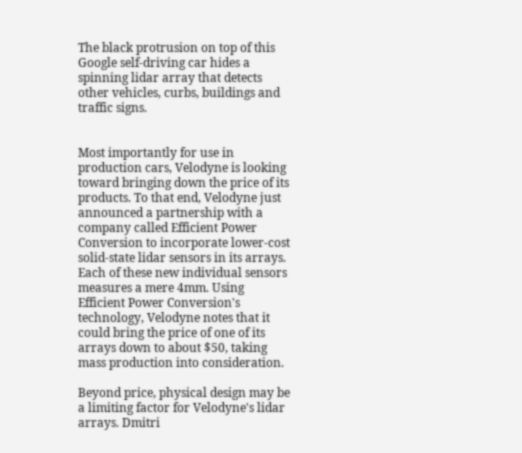The black protrusion on top of this Google self-driving car hides a spinning lidar array that detects other vehicles, curbs, buildings and traffic signs.


Most importantly for use in production cars, Velodyne is looking toward bringing down the price of its products. To that end, Velodyne just announced a partnership with a company called Efficient Power Conversion to incorporate lower-cost solid-state lidar sensors in its arrays. Each of these new individual sensors measures a mere 4mm. Using Efficient Power Conversion's technology, Velodyne notes that it could bring the price of one of its arrays down to about $50, taking mass production into consideration.

Beyond price, physical design may be a limiting factor for Velodyne's lidar arrays. Dmitri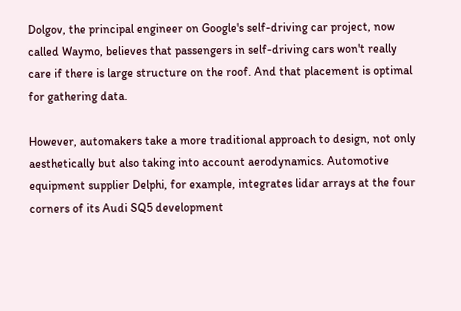Dolgov, the principal engineer on Google's self-driving car project, now called Waymo, believes that passengers in self-driving cars won't really care if there is large structure on the roof. And that placement is optimal for gathering data.

However, automakers take a more traditional approach to design, not only aesthetically but also taking into account aerodynamics. Automotive equipment supplier Delphi, for example, integrates lidar arrays at the four corners of its Audi SQ5 development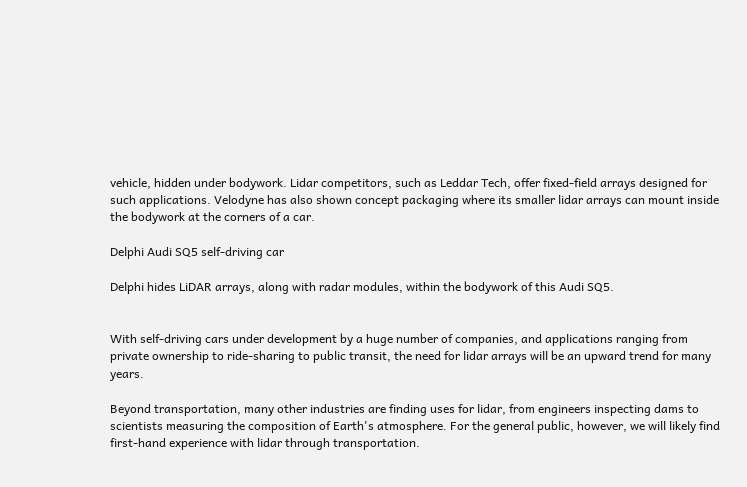vehicle, hidden under bodywork. Lidar competitors, such as Leddar Tech, offer fixed-field arrays designed for such applications. Velodyne has also shown concept packaging where its smaller lidar arrays can mount inside the bodywork at the corners of a car.

Delphi Audi SQ5 self-driving car

Delphi hides LiDAR arrays, along with radar modules, within the bodywork of this Audi SQ5.


With self-driving cars under development by a huge number of companies, and applications ranging from private ownership to ride-sharing to public transit, the need for lidar arrays will be an upward trend for many years.

Beyond transportation, many other industries are finding uses for lidar, from engineers inspecting dams to scientists measuring the composition of Earth's atmosphere. For the general public, however, we will likely find first-hand experience with lidar through transportation.